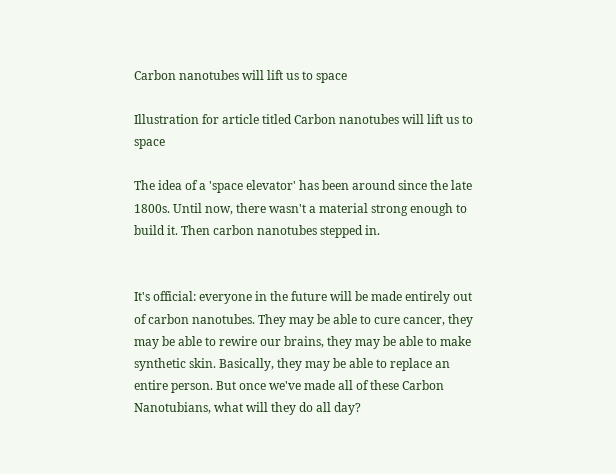Carbon nanotubes will lift us to space

Illustration for article titled Carbon nanotubes will lift us to space

The idea of a 'space elevator' has been around since the late 1800s. Until now, there wasn't a material strong enough to build it. Then carbon nanotubes stepped in.


It's official: everyone in the future will be made entirely out of carbon nanotubes. They may be able to cure cancer, they may be able to rewire our brains, they may be able to make synthetic skin. Basically, they may be able to replace an entire person. But once we've made all of these Carbon Nanotubians, what will they do all day?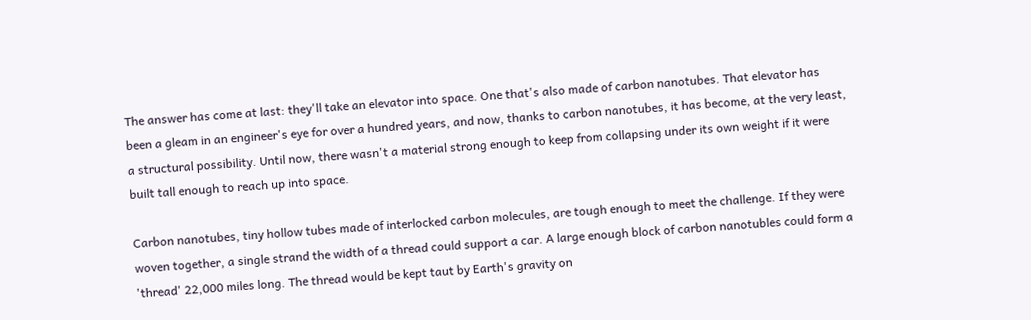The answer has come at last: they'll take an elevator into space. One that's also made of carbon nanotubes. That elevator has been a gleam in an engineer's eye for over a hundred years, and now, thanks to carbon nanotubes, it has become, at the very least, a structural possibility. Until now, there wasn't a material strong enough to keep from collapsing under its own weight if it were built tall enough to reach up into space.

Carbon nanotubes, tiny hollow tubes made of interlocked carbon molecules, are tough enough to meet the challenge. If they were woven together, a single strand the width of a thread could support a car. A large enough block of carbon nanotubles could form a 'thread' 22,000 miles long. The thread would be kept taut by Earth's gravity on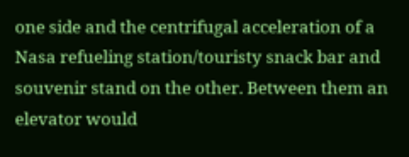one side and the centrifugal acceleration of a Nasa refueling station/touristy snack bar and souvenir stand on the other. Between them an elevator would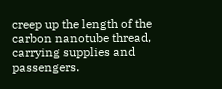creep up the length of the carbon nanotube thread, carrying supplies and passengers.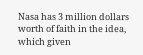Nasa has 3 million dollars worth of faith in the idea, which given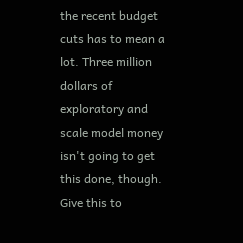the recent budget cuts has to mean a lot. Three million dollars of exploratory and scale model money isn't going to get this done, though. Give this to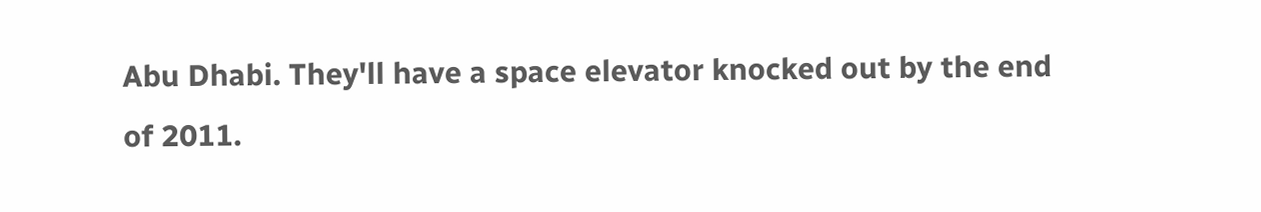Abu Dhabi. They'll have a space elevator knocked out by the end of 2011.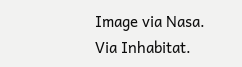Image via Nasa.
Via Inhabitat.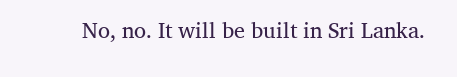No, no. It will be built in Sri Lanka.